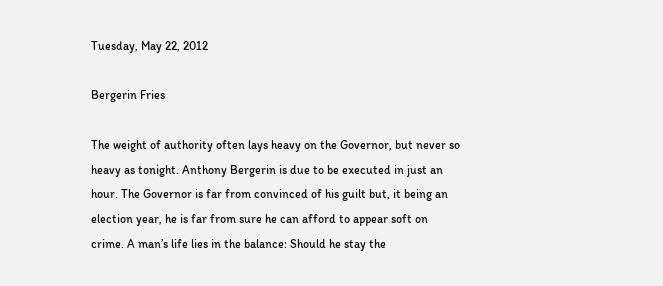Tuesday, May 22, 2012

Bergerin Fries

The weight of authority often lays heavy on the Governor, but never so heavy as tonight. Anthony Bergerin is due to be executed in just an hour. The Governor is far from convinced of his guilt but, it being an election year, he is far from sure he can afford to appear soft on crime. A man’s life lies in the balance: Should he stay the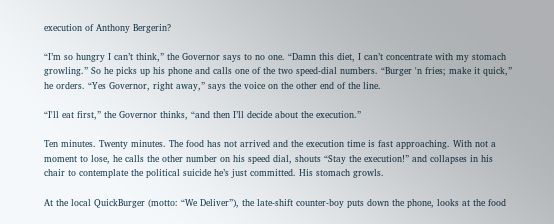execution of Anthony Bergerin?

“I’m so hungry I can’t think,” the Governor says to no one. “Damn this diet, I can’t concentrate with my stomach growling.” So he picks up his phone and calls one of the two speed-dial numbers. “Burger 'n fries; make it quick,” he orders. “Yes Governor, right away,” says the voice on the other end of the line.

“I'll eat first,” the Governor thinks, “and then I’ll decide about the execution.”

Ten minutes. Twenty minutes. The food has not arrived and the execution time is fast approaching. With not a moment to lose, he calls the other number on his speed dial, shouts “Stay the execution!” and collapses in his chair to contemplate the political suicide he’s just committed. His stomach growls.

At the local QuickBurger (motto: “We Deliver”), the late-shift counter-boy puts down the phone, looks at the food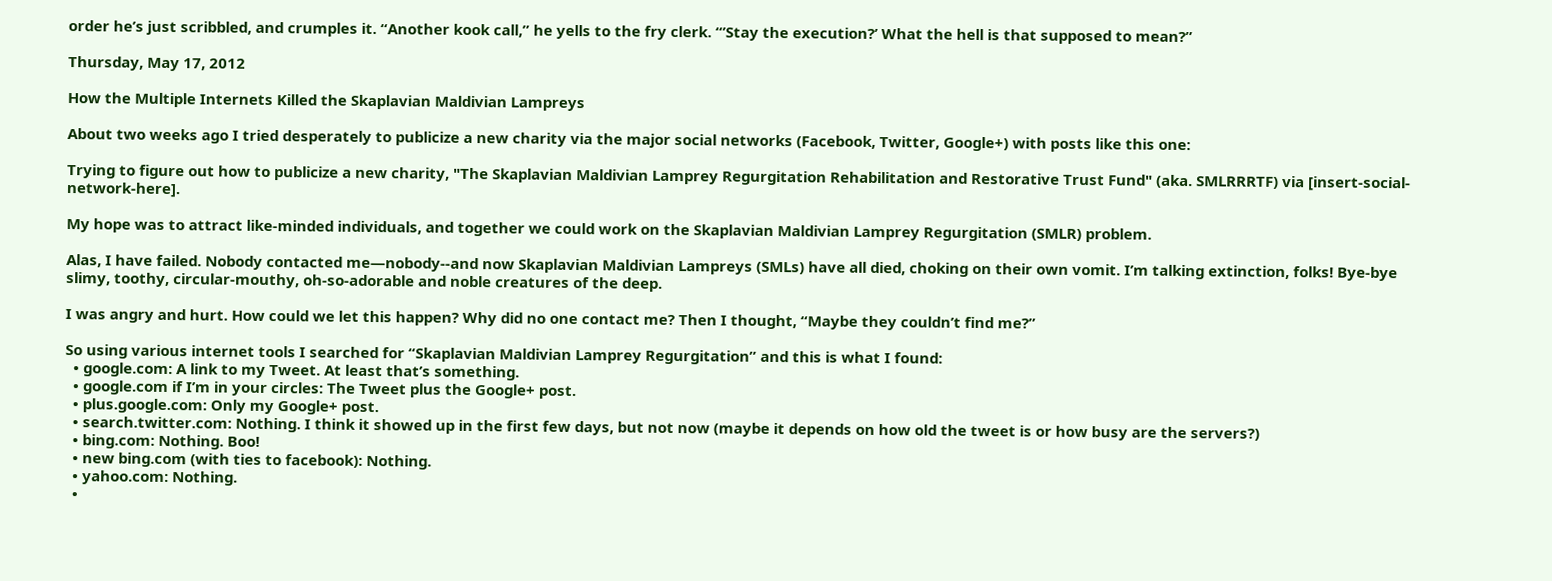order he’s just scribbled, and crumples it. “Another kook call,” he yells to the fry clerk. “’Stay the execution?’ What the hell is that supposed to mean?”

Thursday, May 17, 2012

How the Multiple Internets Killed the Skaplavian Maldivian Lampreys

About two weeks ago I tried desperately to publicize a new charity via the major social networks (Facebook, Twitter, Google+) with posts like this one:

Trying to figure out how to publicize a new charity, "The Skaplavian Maldivian Lamprey Regurgitation Rehabilitation and Restorative Trust Fund" (aka. SMLRRRTF) via [insert-social-network-here].

My hope was to attract like-minded individuals, and together we could work on the Skaplavian Maldivian Lamprey Regurgitation (SMLR) problem.

Alas, I have failed. Nobody contacted me—nobody--and now Skaplavian Maldivian Lampreys (SMLs) have all died, choking on their own vomit. I’m talking extinction, folks! Bye-bye slimy, toothy, circular-mouthy, oh-so-adorable and noble creatures of the deep.

I was angry and hurt. How could we let this happen? Why did no one contact me? Then I thought, “Maybe they couldn’t find me?”

So using various internet tools I searched for “Skaplavian Maldivian Lamprey Regurgitation” and this is what I found:
  • google.com: A link to my Tweet. At least that’s something.
  • google.com if I’m in your circles: The Tweet plus the Google+ post.
  • plus.google.com: Only my Google+ post.
  • search.twitter.com: Nothing. I think it showed up in the first few days, but not now (maybe it depends on how old the tweet is or how busy are the servers?)
  • bing.com: Nothing. Boo!
  • new bing.com (with ties to facebook): Nothing.
  • yahoo.com: Nothing.
  •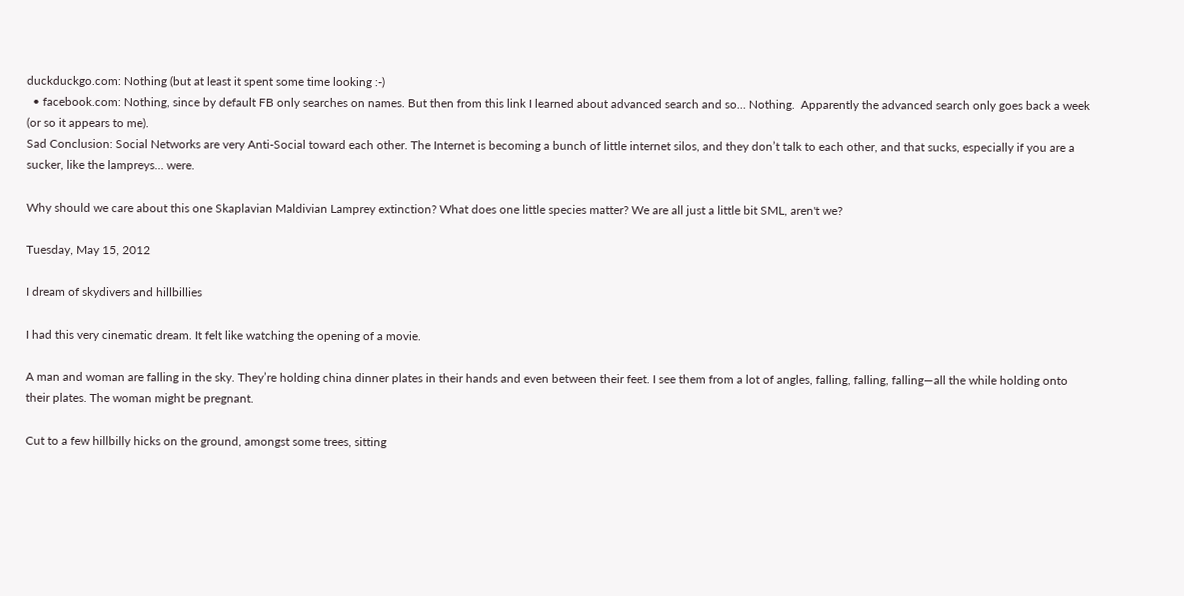duckduckgo.com: Nothing (but at least it spent some time looking :-)
  • facebook.com: Nothing, since by default FB only searches on names. But then from this link I learned about advanced search and so… Nothing.  Apparently the advanced search only goes back a week (or so it appears to me).
Sad Conclusion: Social Networks are very Anti-Social toward each other. The Internet is becoming a bunch of little internet silos, and they don’t talk to each other, and that sucks, especially if you are a sucker, like the lampreys… were.

Why should we care about this one Skaplavian Maldivian Lamprey extinction? What does one little species matter? We are all just a little bit SML, aren't we?

Tuesday, May 15, 2012

I dream of skydivers and hillbillies

I had this very cinematic dream. It felt like watching the opening of a movie.

A man and woman are falling in the sky. They’re holding china dinner plates in their hands and even between their feet. I see them from a lot of angles, falling, falling, falling—all the while holding onto their plates. The woman might be pregnant.

Cut to a few hillbilly hicks on the ground, amongst some trees, sitting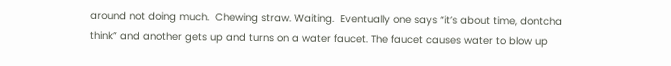around not doing much.  Chewing straw. Waiting.  Eventually one says “it’s about time, dontcha think” and another gets up and turns on a water faucet. The faucet causes water to blow up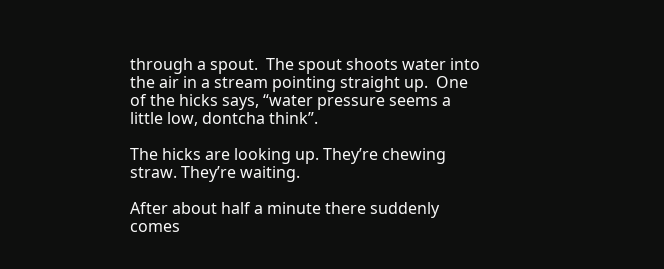through a spout.  The spout shoots water into the air in a stream pointing straight up.  One of the hicks says, “water pressure seems a little low, dontcha think”.

The hicks are looking up. They’re chewing straw. They’re waiting.

After about half a minute there suddenly comes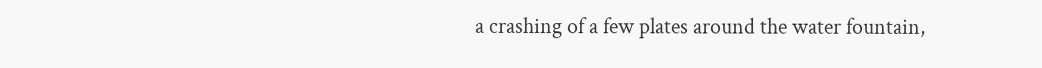a crashing of a few plates around the water fountain,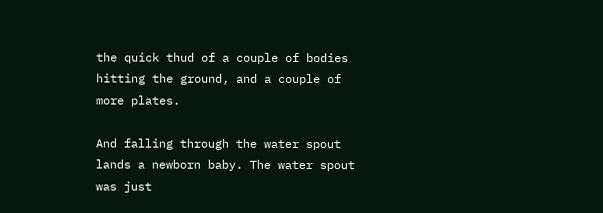the quick thud of a couple of bodies hitting the ground, and a couple of more plates.

And falling through the water spout lands a newborn baby. The water spout was just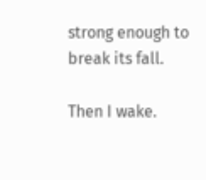strong enough to break its fall.

Then I wake.